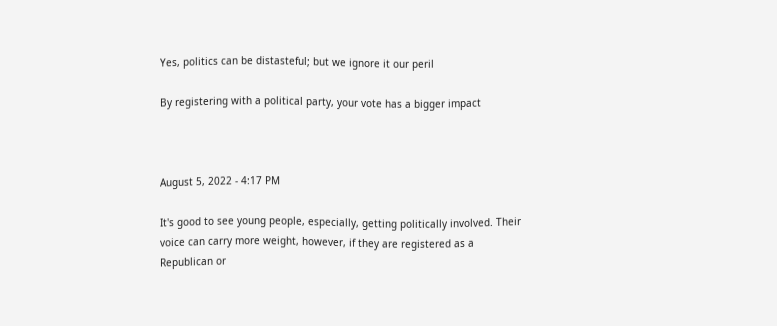Yes, politics can be distasteful; but we ignore it our peril

By registering with a political party, your vote has a bigger impact



August 5, 2022 - 4:17 PM

It's good to see young people, especially, getting politically involved. Their voice can carry more weight, however, if they are registered as a Republican or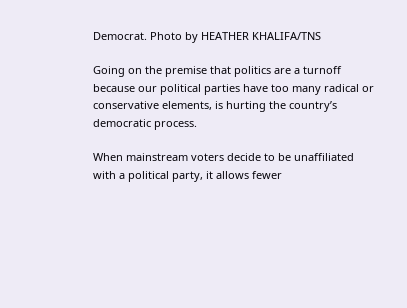Democrat. Photo by HEATHER KHALIFA/TNS

Going on the premise that politics are a turnoff because our political parties have too many radical or conservative elements, is hurting the country’s democratic process.

When mainstream voters decide to be unaffiliated with a political party, it allows fewer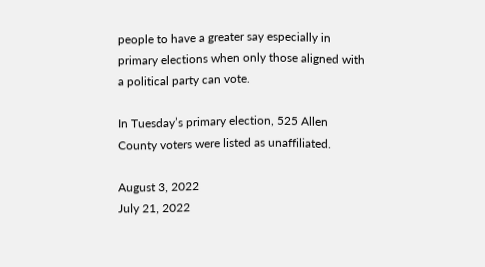people to have a greater say especially in primary elections when only those aligned with a political party can vote.

In Tuesday’s primary election, 525 Allen County voters were listed as unaffiliated.

August 3, 2022
July 21, 2022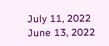July 11, 2022
June 13, 2022